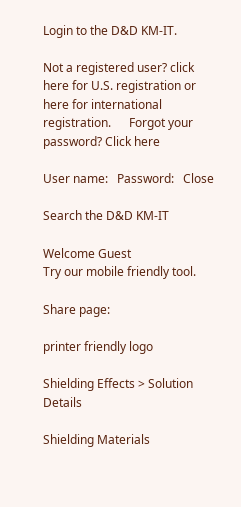Login to the D&D KM-IT.

Not a registered user? click here for U.S. registration or here for international registration.      Forgot your password? Click here

User name:   Password:   Close

Search the D&D KM-IT

Welcome Guest
Try our mobile friendly tool.

Share page:

printer friendly logo

Shielding Effects > Solution Details

Shielding Materials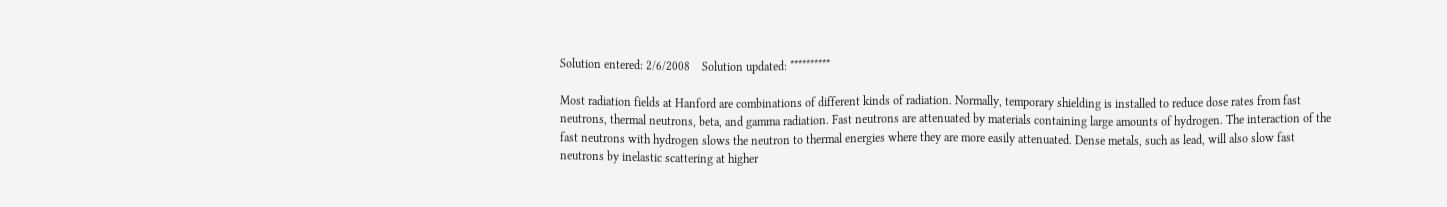Solution entered: 2/6/2008    Solution updated: **********

Most radiation fields at Hanford are combinations of different kinds of radiation. Normally, temporary shielding is installed to reduce dose rates from fast neutrons, thermal neutrons, beta, and gamma radiation. Fast neutrons are attenuated by materials containing large amounts of hydrogen. The interaction of the fast neutrons with hydrogen slows the neutron to thermal energies where they are more easily attenuated. Dense metals, such as lead, will also slow fast neutrons by inelastic scattering at higher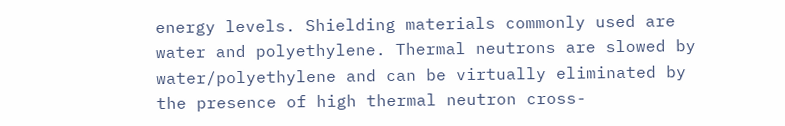energy levels. Shielding materials commonly used are water and polyethylene. Thermal neutrons are slowed by water/polyethylene and can be virtually eliminated by the presence of high thermal neutron cross-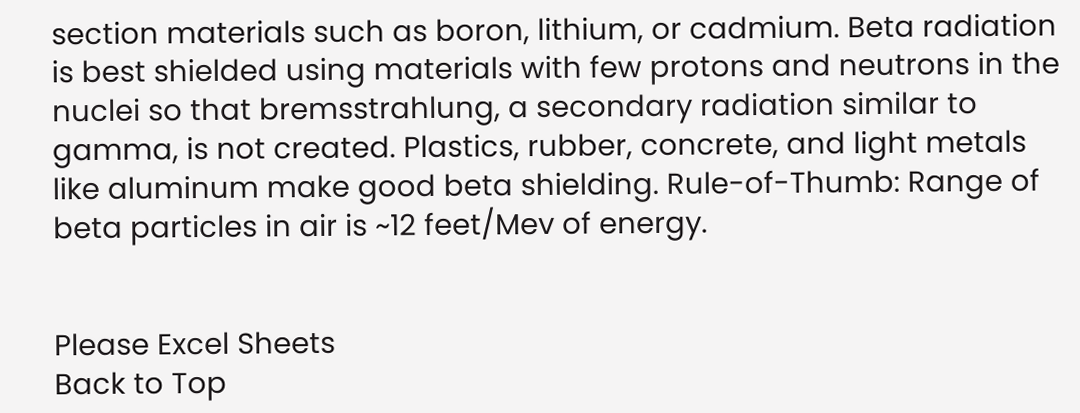section materials such as boron, lithium, or cadmium. Beta radiation is best shielded using materials with few protons and neutrons in the nuclei so that bremsstrahlung, a secondary radiation similar to gamma, is not created. Plastics, rubber, concrete, and light metals like aluminum make good beta shielding. Rule-of-Thumb: Range of beta particles in air is ~12 feet/Mev of energy.


Please Excel Sheets
Back to Top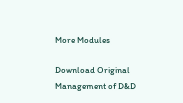More Modules

Download Original    Management of D&D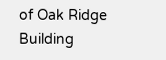of Oak Ridge Building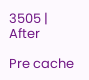3505 | After

Pre cache